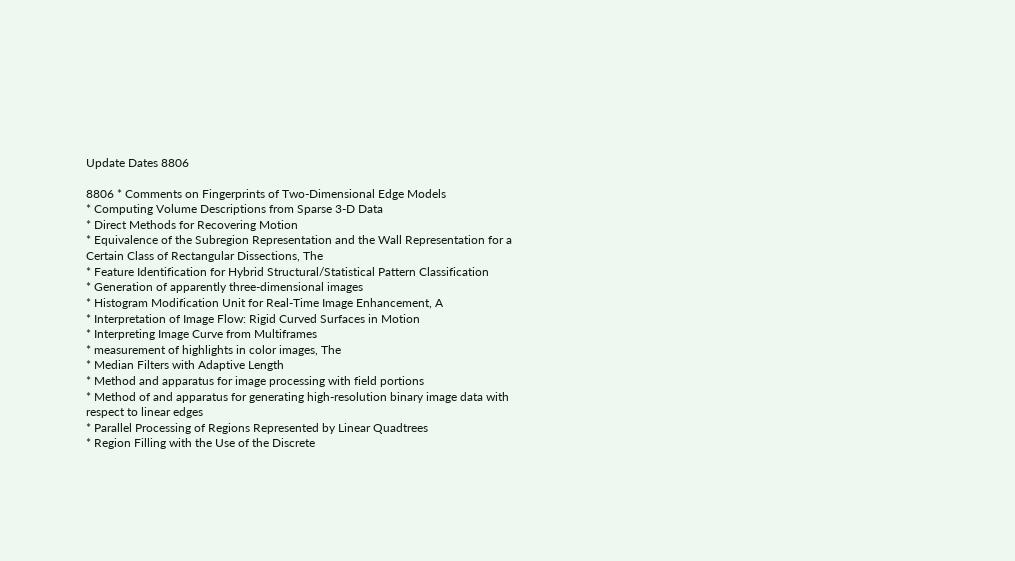Update Dates 8806

8806 * Comments on Fingerprints of Two-Dimensional Edge Models
* Computing Volume Descriptions from Sparse 3-D Data
* Direct Methods for Recovering Motion
* Equivalence of the Subregion Representation and the Wall Representation for a Certain Class of Rectangular Dissections, The
* Feature Identification for Hybrid Structural/Statistical Pattern Classification
* Generation of apparently three-dimensional images
* Histogram Modification Unit for Real-Time Image Enhancement, A
* Interpretation of Image Flow: Rigid Curved Surfaces in Motion
* Interpreting Image Curve from Multiframes
* measurement of highlights in color images, The
* Median Filters with Adaptive Length
* Method and apparatus for image processing with field portions
* Method of and apparatus for generating high-resolution binary image data with respect to linear edges
* Parallel Processing of Regions Represented by Linear Quadtrees
* Region Filling with the Use of the Discrete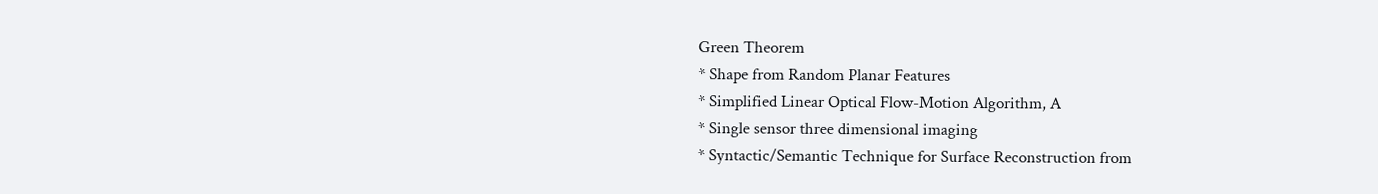Green Theorem
* Shape from Random Planar Features
* Simplified Linear Optical Flow-Motion Algorithm, A
* Single sensor three dimensional imaging
* Syntactic/Semantic Technique for Surface Reconstruction from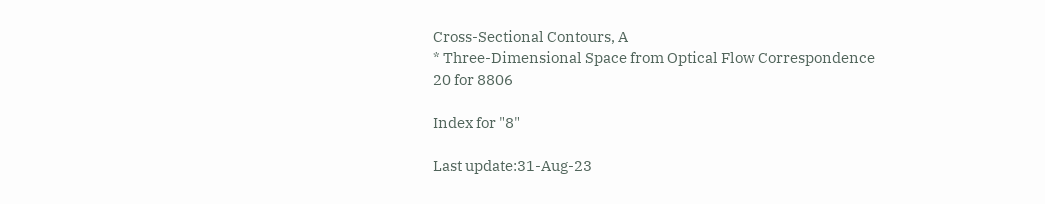Cross-Sectional Contours, A
* Three-Dimensional Space from Optical Flow Correspondence
20 for 8806

Index for "8"

Last update:31-Aug-23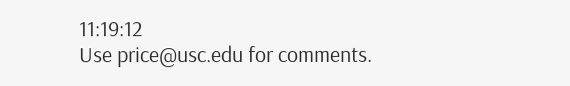11:19:12
Use price@usc.edu for comments.